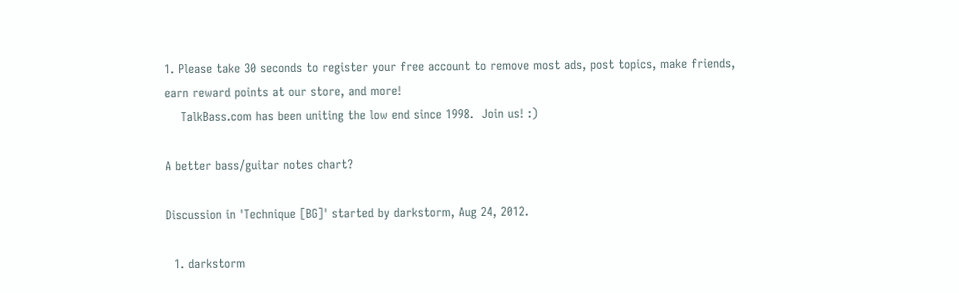1. Please take 30 seconds to register your free account to remove most ads, post topics, make friends, earn reward points at our store, and more!
    TalkBass.com has been uniting the low end since 1998.  Join us! :)

A better bass/guitar notes chart?

Discussion in 'Technique [BG]' started by darkstorm, Aug 24, 2012.

  1. darkstorm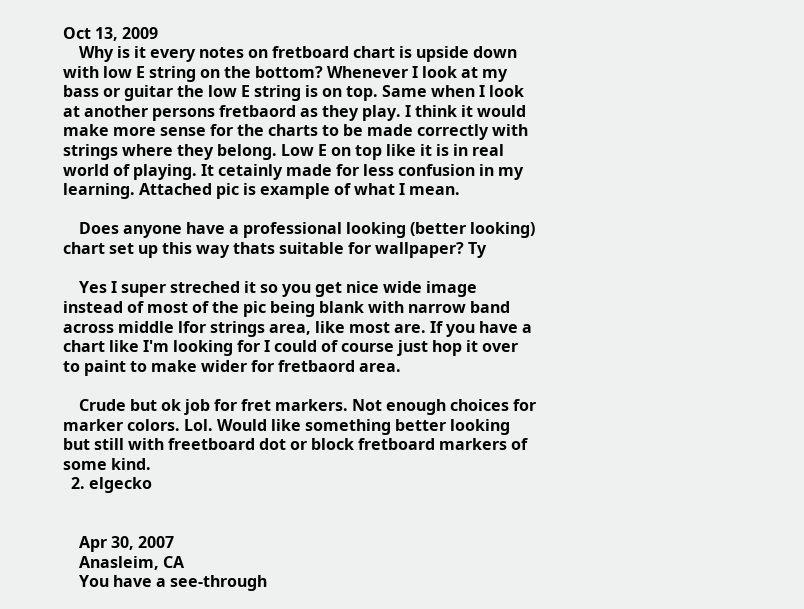Oct 13, 2009
    Why is it every notes on fretboard chart is upside down with low E string on the bottom? Whenever I look at my bass or guitar the low E string is on top. Same when I look at another persons fretbaord as they play. I think it would make more sense for the charts to be made correctly with strings where they belong. Low E on top like it is in real world of playing. It cetainly made for less confusion in my learning. Attached pic is example of what I mean.

    Does anyone have a professional looking (better looking) chart set up this way thats suitable for wallpaper? Ty

    Yes I super streched it so you get nice wide image instead of most of the pic being blank with narrow band across middle lfor strings area, like most are. If you have a chart like I'm looking for I could of course just hop it over to paint to make wider for fretbaord area.

    Crude but ok job for fret markers. Not enough choices for marker colors. Lol. Would like something better looking but still with freetboard dot or block fretboard markers of some kind.
  2. elgecko


    Apr 30, 2007
    Anasleim, CA
    You have a see-through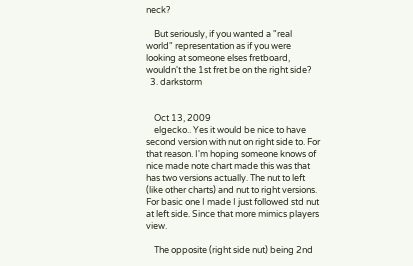neck?

    But seriously, if you wanted a "real world" representation as if you were looking at someone elses fretboard, wouldn't the 1st fret be on the right side?
  3. darkstorm


    Oct 13, 2009
    elgecko.. Yes it would be nice to have second version with nut on right side to. For that reason. I'm hoping someone knows of nice made note chart made this was that has two versions actually. The nut to left (like other charts) and nut to right versions. For basic one I made I just followed std nut at left side. Since that more mimics players view.

    The opposite (right side nut) being 2nd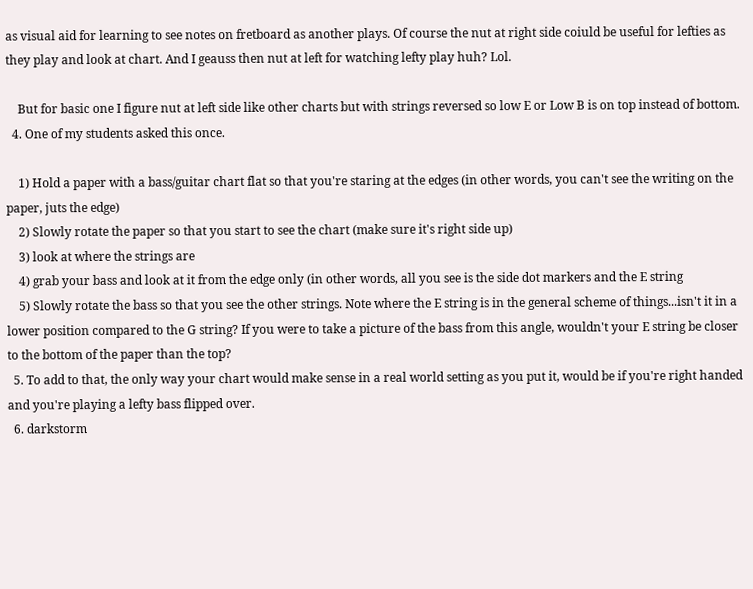as visual aid for learning to see notes on fretboard as another plays. Of course the nut at right side coiuld be useful for lefties as they play and look at chart. And I geauss then nut at left for watching lefty play huh? Lol.

    But for basic one I figure nut at left side like other charts but with strings reversed so low E or Low B is on top instead of bottom.
  4. One of my students asked this once.

    1) Hold a paper with a bass/guitar chart flat so that you're staring at the edges (in other words, you can't see the writing on the paper, juts the edge)
    2) Slowly rotate the paper so that you start to see the chart (make sure it's right side up)
    3) look at where the strings are
    4) grab your bass and look at it from the edge only (in other words, all you see is the side dot markers and the E string
    5) Slowly rotate the bass so that you see the other strings. Note where the E string is in the general scheme of things...isn't it in a lower position compared to the G string? If you were to take a picture of the bass from this angle, wouldn't your E string be closer to the bottom of the paper than the top?
  5. To add to that, the only way your chart would make sense in a real world setting as you put it, would be if you're right handed and you're playing a lefty bass flipped over.
  6. darkstorm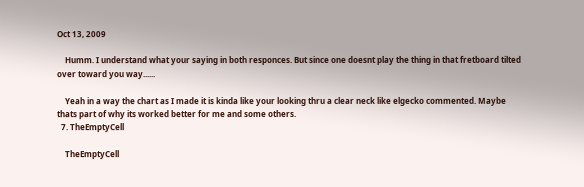Oct 13, 2009

    Humm. I understand what your saying in both responces. But since one doesnt play the thing in that fretboard tilted over toward you way......

    Yeah in a way the chart as I made it is kinda like your looking thru a clear neck like elgecko commented. Maybe thats part of why its worked better for me and some others.
  7. TheEmptyCell

    TheEmptyCell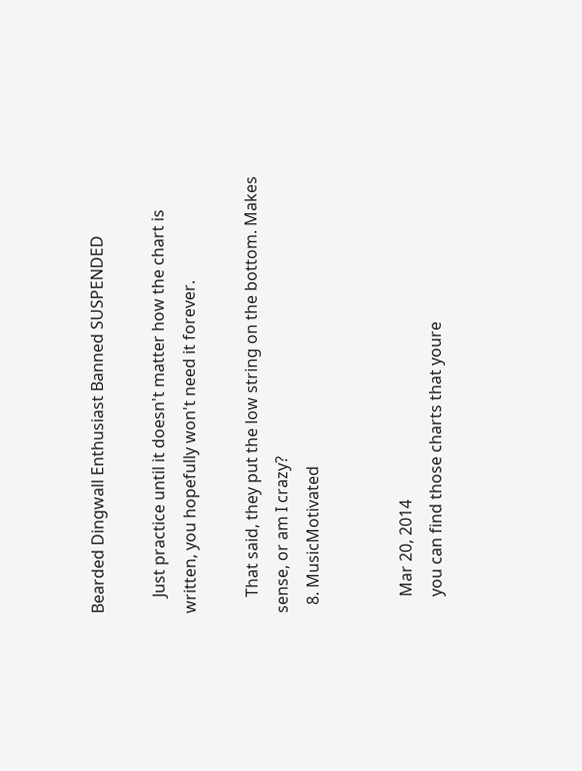Bearded Dingwall Enthusiast Banned SUSPENDED

    Just practice until it doesn't matter how the chart is written, you hopefully won't need it forever.

    That said, they put the low string on the bottom. Makes sense, or am I crazy?
  8. MusicMotivated


    Mar 20, 2014
    you can find those charts that youre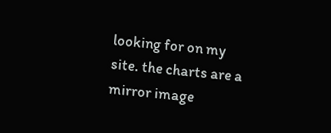looking for on my site. the charts are a mirror image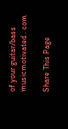of your guitar/bass musicmotivated . com

Share This Page